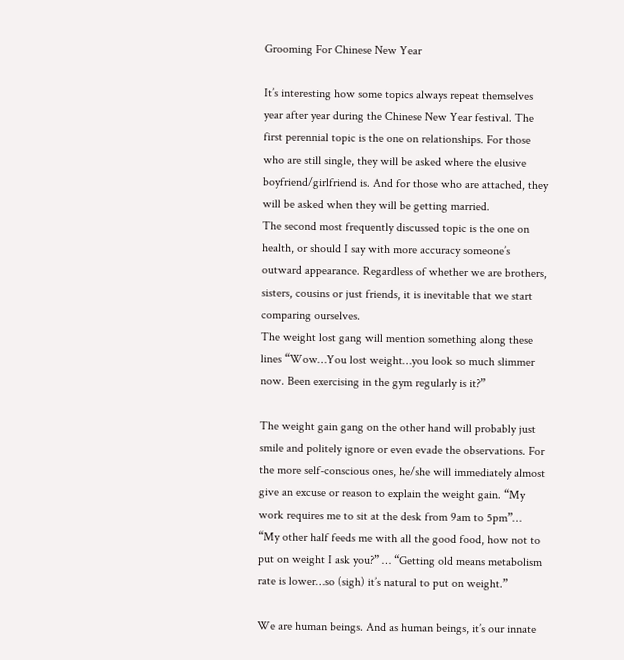Grooming For Chinese New Year

It’s interesting how some topics always repeat themselves year after year during the Chinese New Year festival. The first perennial topic is the one on relationships. For those who are still single, they will be asked where the elusive boyfriend/girlfriend is. And for those who are attached, they will be asked when they will be getting married.
The second most frequently discussed topic is the one on health, or should I say with more accuracy someone’s outward appearance. Regardless of whether we are brothers, sisters, cousins or just friends, it is inevitable that we start comparing ourselves.
The weight lost gang will mention something along these lines “Wow…You lost weight…you look so much slimmer now. Been exercising in the gym regularly is it?”

The weight gain gang on the other hand will probably just smile and politely ignore or even evade the observations. For the more self-conscious ones, he/she will immediately almost give an excuse or reason to explain the weight gain. “My work requires me to sit at the desk from 9am to 5pm”… “My other half feeds me with all the good food, how not to put on weight I ask you?” … “Getting old means metabolism rate is lower…so (sigh) it’s natural to put on weight.”

We are human beings. And as human beings, it’s our innate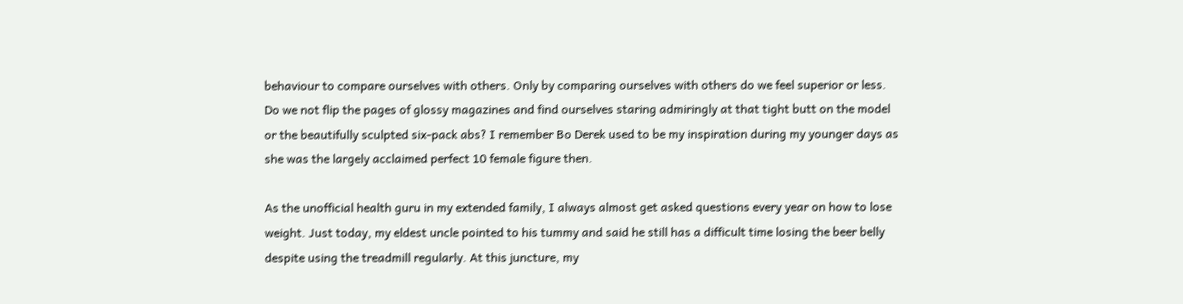behaviour to compare ourselves with others. Only by comparing ourselves with others do we feel superior or less. Do we not flip the pages of glossy magazines and find ourselves staring admiringly at that tight butt on the model or the beautifully sculpted six-pack abs? I remember Bo Derek used to be my inspiration during my younger days as she was the largely acclaimed perfect 10 female figure then.

As the unofficial health guru in my extended family, I always almost get asked questions every year on how to lose weight. Just today, my eldest uncle pointed to his tummy and said he still has a difficult time losing the beer belly despite using the treadmill regularly. At this juncture, my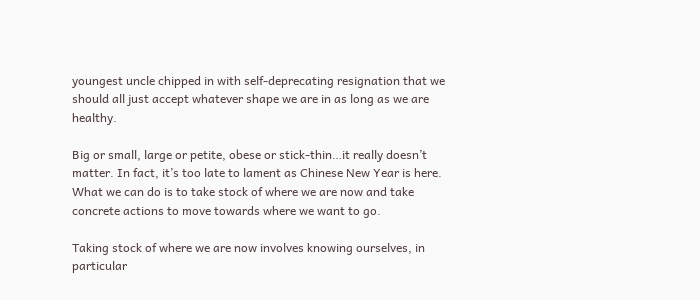youngest uncle chipped in with self-deprecating resignation that we should all just accept whatever shape we are in as long as we are healthy.

Big or small, large or petite, obese or stick-thin…it really doesn’t matter. In fact, it’s too late to lament as Chinese New Year is here. What we can do is to take stock of where we are now and take concrete actions to move towards where we want to go.

Taking stock of where we are now involves knowing ourselves, in particular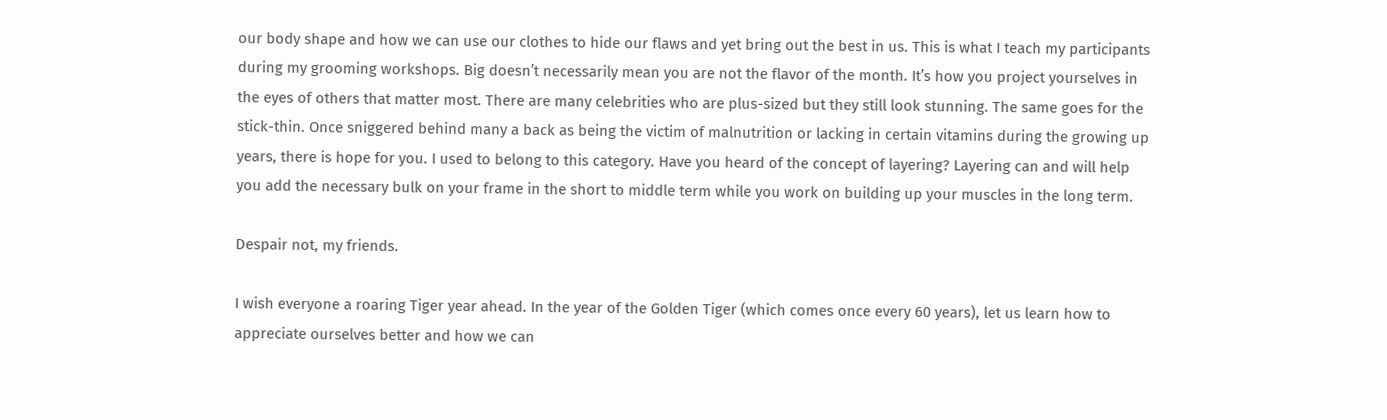our body shape and how we can use our clothes to hide our flaws and yet bring out the best in us. This is what I teach my participants during my grooming workshops. Big doesn’t necessarily mean you are not the flavor of the month. It’s how you project yourselves in the eyes of others that matter most. There are many celebrities who are plus-sized but they still look stunning. The same goes for the stick-thin. Once sniggered behind many a back as being the victim of malnutrition or lacking in certain vitamins during the growing up years, there is hope for you. I used to belong to this category. Have you heard of the concept of layering? Layering can and will help you add the necessary bulk on your frame in the short to middle term while you work on building up your muscles in the long term.

Despair not, my friends.

I wish everyone a roaring Tiger year ahead. In the year of the Golden Tiger (which comes once every 60 years), let us learn how to appreciate ourselves better and how we can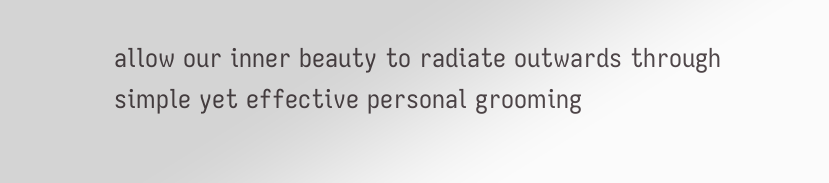allow our inner beauty to radiate outwards through simple yet effective personal grooming